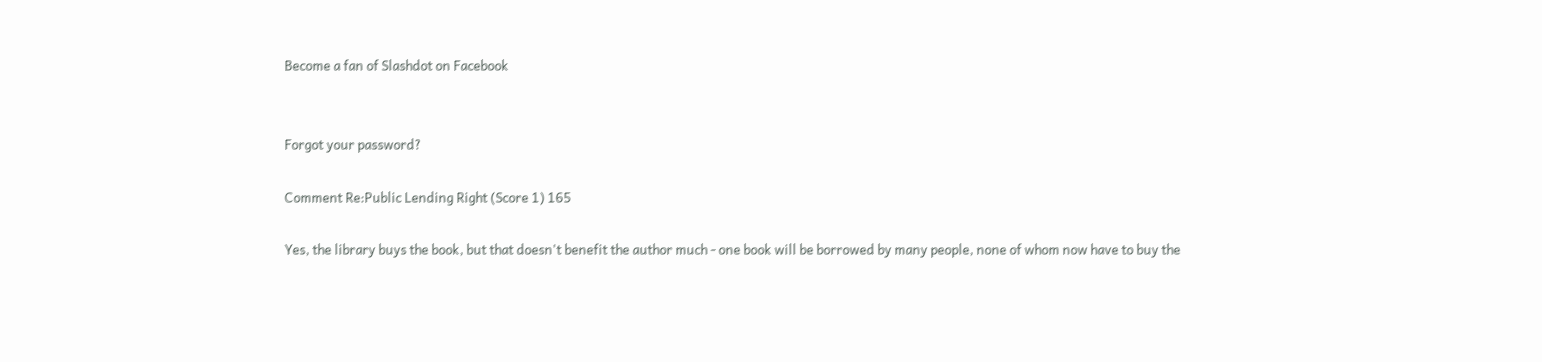Become a fan of Slashdot on Facebook


Forgot your password?

Comment Re:Public Lending Right (Score 1) 165

Yes, the library buys the book, but that doesn't benefit the author much - one book will be borrowed by many people, none of whom now have to buy the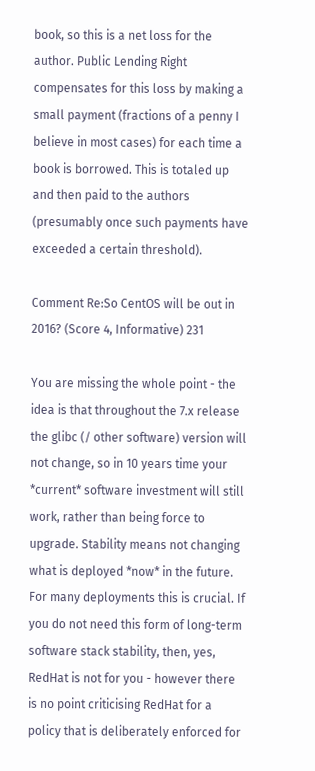book, so this is a net loss for the author. Public Lending Right compensates for this loss by making a small payment (fractions of a penny I believe in most cases) for each time a book is borrowed. This is totaled up and then paid to the authors (presumably once such payments have exceeded a certain threshold).

Comment Re:So CentOS will be out in 2016? (Score 4, Informative) 231

You are missing the whole point - the idea is that throughout the 7.x release the glibc (/ other software) version will not change, so in 10 years time your *current* software investment will still work, rather than being force to upgrade. Stability means not changing what is deployed *now* in the future. For many deployments this is crucial. If you do not need this form of long-term software stack stability, then, yes, RedHat is not for you - however there is no point criticising RedHat for a policy that is deliberately enforced for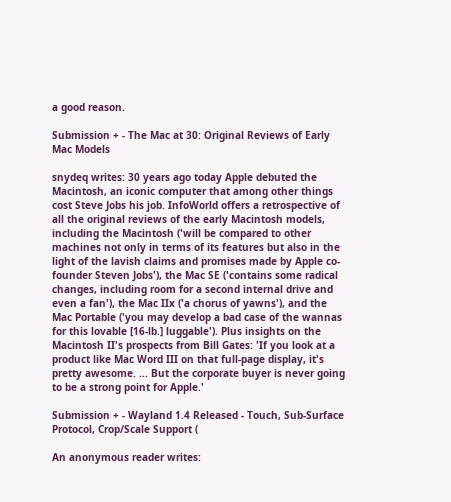a good reason.

Submission + - The Mac at 30: Original Reviews of Early Mac Models

snydeq writes: 30 years ago today Apple debuted the Macintosh, an iconic computer that among other things cost Steve Jobs his job. InfoWorld offers a retrospective of all the original reviews of the early Macintosh models, including the Macintosh ('will be compared to other machines not only in terms of its features but also in the light of the lavish claims and promises made by Apple co-founder Steven Jobs'), the Mac SE ('contains some radical changes, including room for a second internal drive and even a fan'), the Mac IIx ('a chorus of yawns'), and the Mac Portable ('you may develop a bad case of the wannas for this lovable [16-lb.] luggable'). Plus insights on the Macintosh II's prospects from Bill Gates: 'If you look at a product like Mac Word III on that full-page display, it's pretty awesome. ... But the corporate buyer is never going to be a strong point for Apple.'

Submission + - Wayland 1.4 Released - Touch, Sub-Surface Protocol, Crop/Scale Support (

An anonymous reader writes: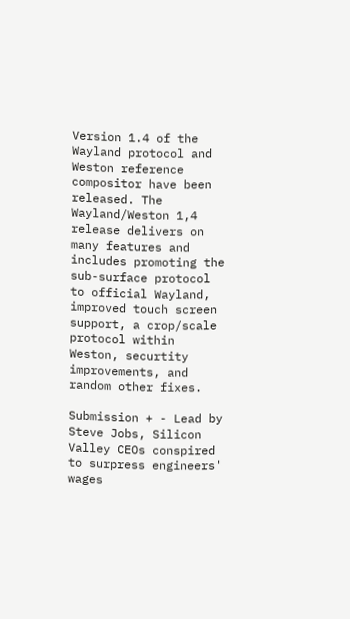Version 1.4 of the Wayland protocol and Weston reference compositor have been released. The Wayland/Weston 1,4 release delivers on many features and includes promoting the sub-surface protocol to official Wayland, improved touch screen support, a crop/scale protocol within Weston, securtity improvements, and random other fixes.

Submission + - Lead by Steve Jobs, Silicon Valley CEOs conspired to surpress engineers' wages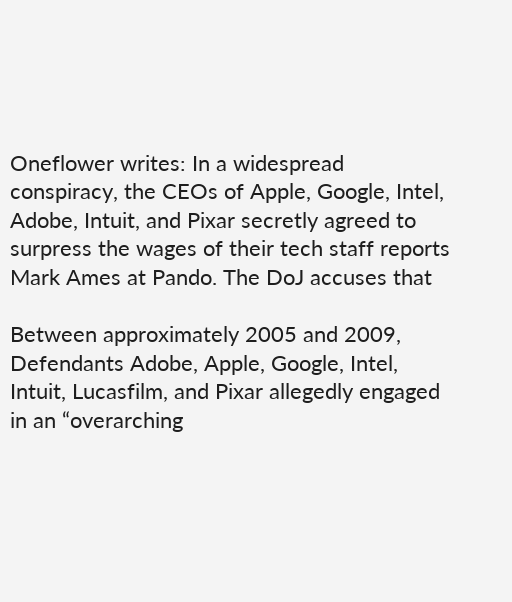Oneflower writes: In a widespread conspiracy, the CEOs of Apple, Google, Intel, Adobe, Intuit, and Pixar secretly agreed to surpress the wages of their tech staff reports Mark Ames at Pando. The DoJ accuses that

Between approximately 2005 and 2009, Defendants Adobe, Apple, Google, Intel, Intuit, Lucasfilm, and Pixar allegedly engaged in an “overarching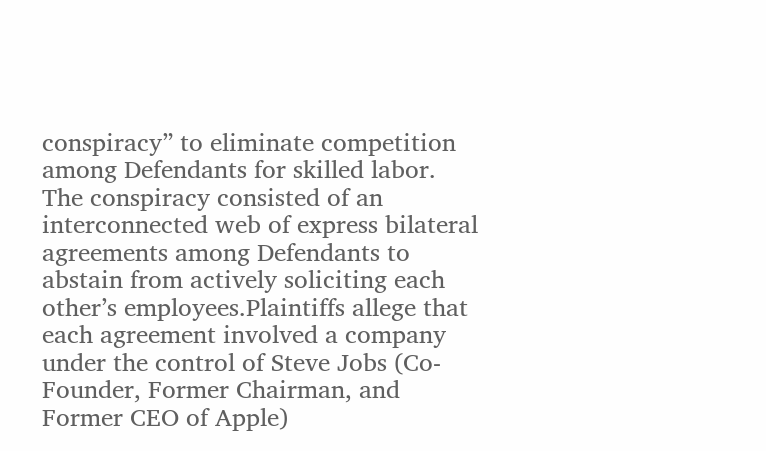conspiracy” to eliminate competition among Defendants for skilled labor. The conspiracy consisted of an interconnected web of express bilateral agreements among Defendants to abstain from actively soliciting each other’s employees.Plaintiffs allege that each agreement involved a company under the control of Steve Jobs (Co-Founder, Former Chairman, and Former CEO of Apple)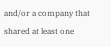and/or a company that shared at least one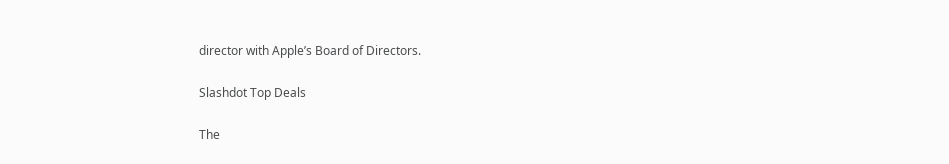director with Apple’s Board of Directors.

Slashdot Top Deals

The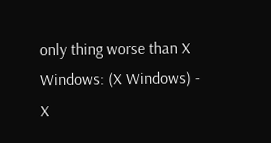only thing worse than X Windows: (X Windows) - X